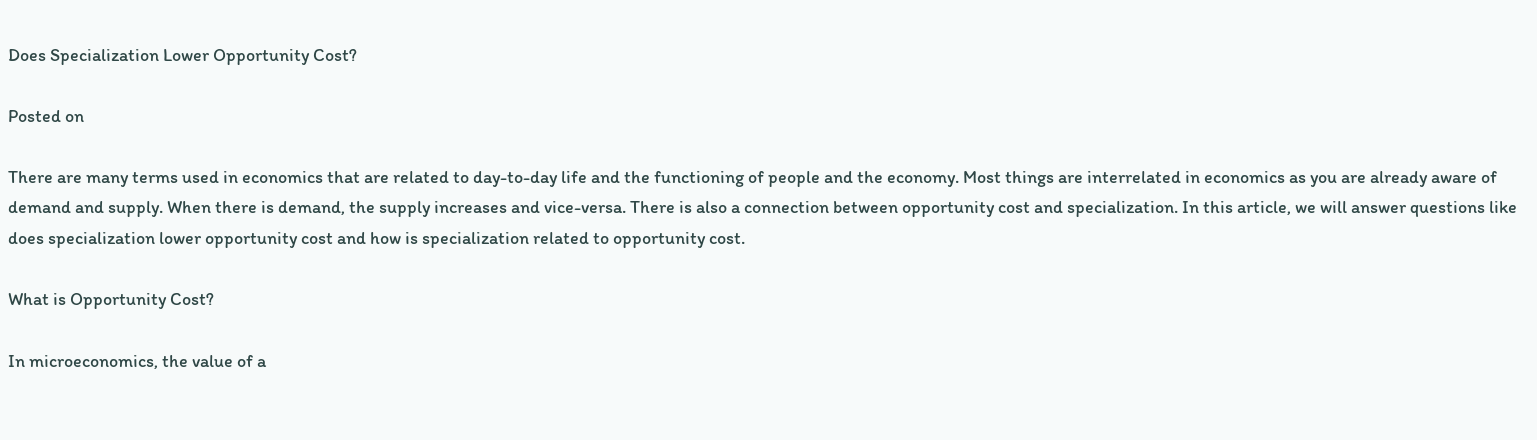Does Specialization Lower Opportunity Cost?

Posted on

There are many terms used in economics that are related to day-to-day life and the functioning of people and the economy. Most things are interrelated in economics as you are already aware of demand and supply. When there is demand, the supply increases and vice-versa. There is also a connection between opportunity cost and specialization. In this article, we will answer questions like does specialization lower opportunity cost and how is specialization related to opportunity cost.

What is Opportunity Cost?

In microeconomics, the value of a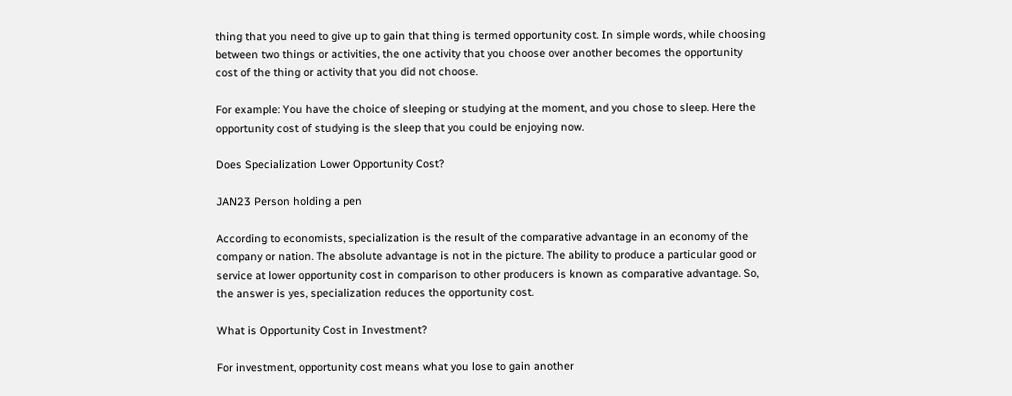thing that you need to give up to gain that thing is termed opportunity cost. In simple words, while choosing between two things or activities, the one activity that you choose over another becomes the opportunity cost of the thing or activity that you did not choose.

For example: You have the choice of sleeping or studying at the moment, and you chose to sleep. Here the opportunity cost of studying is the sleep that you could be enjoying now.

Does Specialization Lower Opportunity Cost?

JAN23 Person holding a pen

According to economists, specialization is the result of the comparative advantage in an economy of the company or nation. The absolute advantage is not in the picture. The ability to produce a particular good or service at lower opportunity cost in comparison to other producers is known as comparative advantage. So, the answer is yes, specialization reduces the opportunity cost.

What is Opportunity Cost in Investment?

For investment, opportunity cost means what you lose to gain another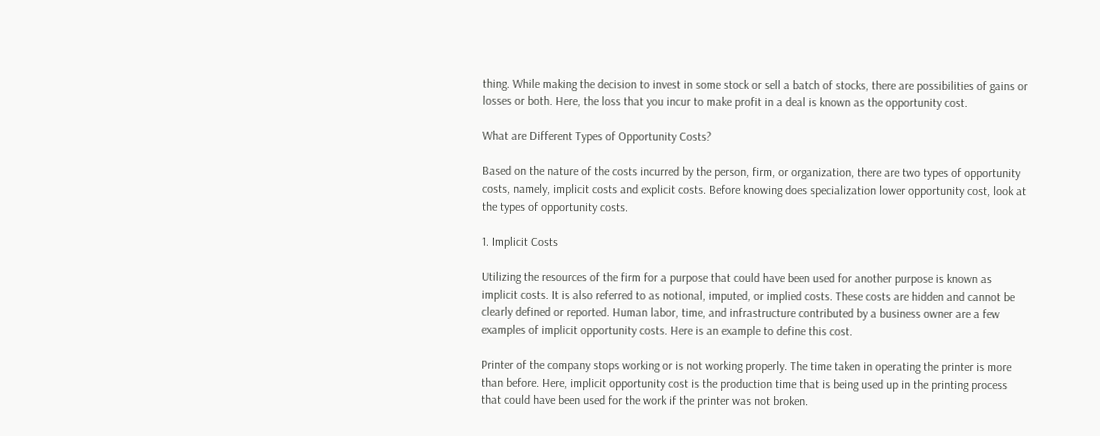thing. While making the decision to invest in some stock or sell a batch of stocks, there are possibilities of gains or losses or both. Here, the loss that you incur to make profit in a deal is known as the opportunity cost.

What are Different Types of Opportunity Costs?

Based on the nature of the costs incurred by the person, firm, or organization, there are two types of opportunity costs, namely, implicit costs and explicit costs. Before knowing does specialization lower opportunity cost, look at the types of opportunity costs.

1. Implicit Costs

Utilizing the resources of the firm for a purpose that could have been used for another purpose is known as implicit costs. It is also referred to as notional, imputed, or implied costs. These costs are hidden and cannot be clearly defined or reported. Human labor, time, and infrastructure contributed by a business owner are a few examples of implicit opportunity costs. Here is an example to define this cost.

Printer of the company stops working or is not working properly. The time taken in operating the printer is more than before. Here, implicit opportunity cost is the production time that is being used up in the printing process that could have been used for the work if the printer was not broken.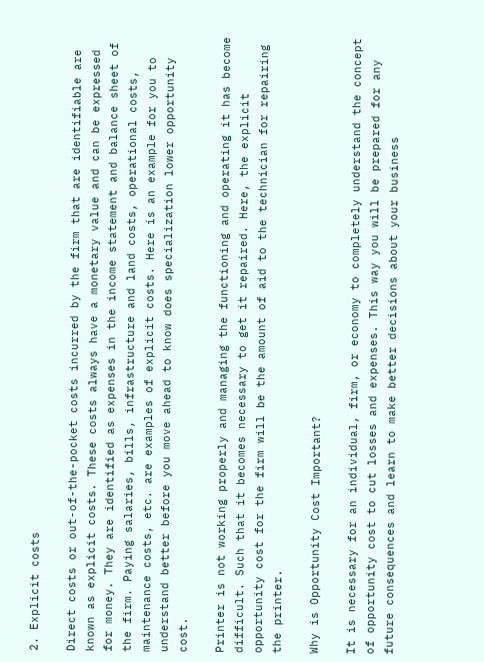2. Explicit costs

Direct costs or out-of-the-pocket costs incurred by the firm that are identifiable are known as explicit costs. These costs always have a monetary value and can be expressed for money. They are identified as expenses in the income statement and balance sheet of the firm. Paying salaries, bills, infrastructure and land costs, operational costs, maintenance costs, etc. are examples of explicit costs. Here is an example for you to understand better before you move ahead to know does specialization lower opportunity cost.

Printer is not working properly and managing the functioning and operating it has become difficult. Such that it becomes necessary to get it repaired. Here, the explicit opportunity cost for the firm will be the amount of aid to the technician for repairing the printer.

Why is Opportunity Cost Important?

It is necessary for an individual, firm, or economy to completely understand the concept of opportunity cost to cut losses and expenses. This way you will be prepared for any future consequences and learn to make better decisions about your business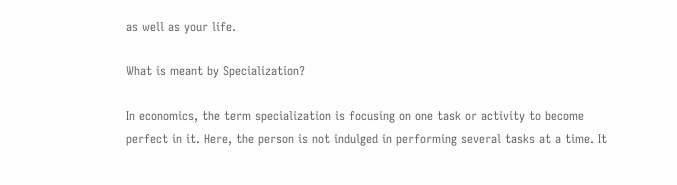as well as your life.

What is meant by Specialization?

In economics, the term specialization is focusing on one task or activity to become perfect in it. Here, the person is not indulged in performing several tasks at a time. It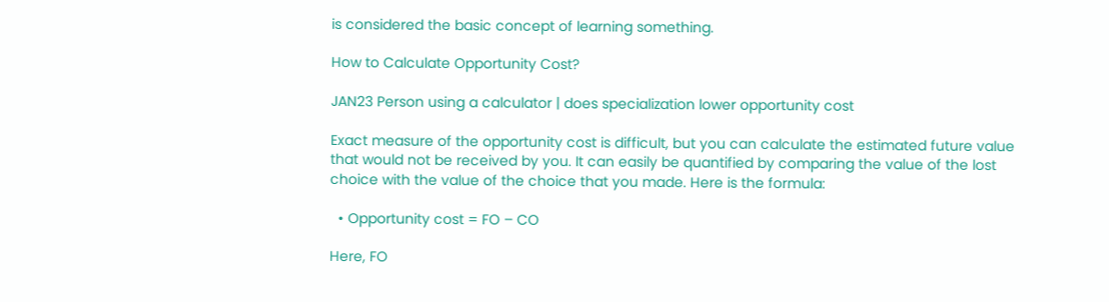is considered the basic concept of learning something.

How to Calculate Opportunity Cost?

JAN23 Person using a calculator | does specialization lower opportunity cost

Exact measure of the opportunity cost is difficult, but you can calculate the estimated future value that would not be received by you. It can easily be quantified by comparing the value of the lost choice with the value of the choice that you made. Here is the formula:

  • Opportunity cost = FO – CO

Here, FO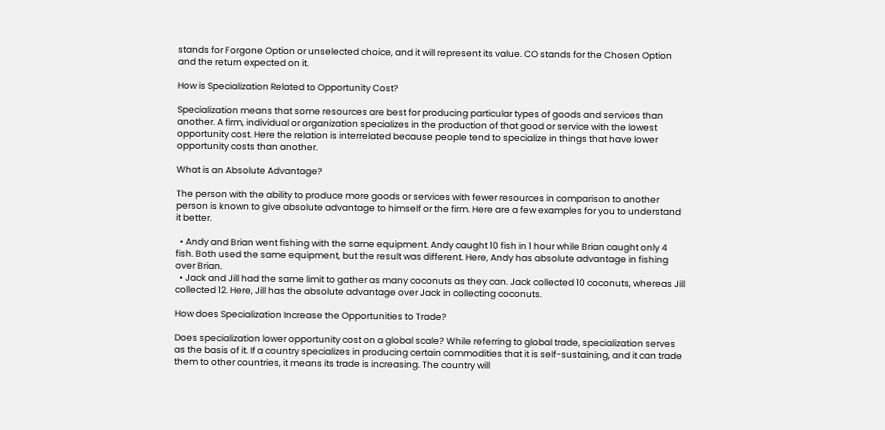stands for Forgone Option or unselected choice, and it will represent its value. CO stands for the Chosen Option and the return expected on it.

How is Specialization Related to Opportunity Cost?

Specialization means that some resources are best for producing particular types of goods and services than another. A firm, individual or organization specializes in the production of that good or service with the lowest opportunity cost. Here the relation is interrelated because people tend to specialize in things that have lower opportunity costs than another.

What is an Absolute Advantage?

The person with the ability to produce more goods or services with fewer resources in comparison to another person is known to give absolute advantage to himself or the firm. Here are a few examples for you to understand it better.

  • Andy and Brian went fishing with the same equipment. Andy caught 10 fish in 1 hour while Brian caught only 4 fish. Both used the same equipment, but the result was different. Here, Andy has absolute advantage in fishing over Brian.
  • Jack and Jill had the same limit to gather as many coconuts as they can. Jack collected 10 coconuts, whereas Jill collected 12. Here, Jill has the absolute advantage over Jack in collecting coconuts.

How does Specialization Increase the Opportunities to Trade?

Does specialization lower opportunity cost on a global scale? While referring to global trade, specialization serves as the basis of it. If a country specializes in producing certain commodities that it is self-sustaining, and it can trade them to other countries, it means its trade is increasing. The country will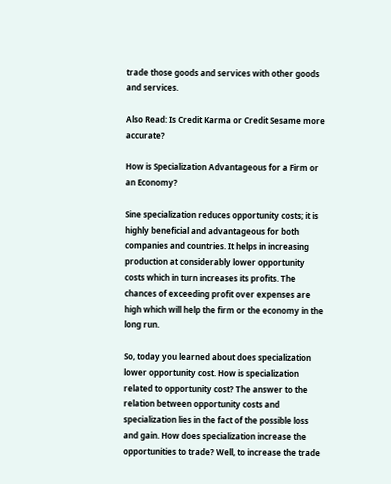trade those goods and services with other goods and services.

Also Read: Is Credit Karma or Credit Sesame more accurate?

How is Specialization Advantageous for a Firm or an Economy?

Sine specialization reduces opportunity costs; it is highly beneficial and advantageous for both companies and countries. It helps in increasing production at considerably lower opportunity costs which in turn increases its profits. The chances of exceeding profit over expenses are high which will help the firm or the economy in the long run.

So, today you learned about does specialization lower opportunity cost. How is specialization related to opportunity cost? The answer to the relation between opportunity costs and specialization lies in the fact of the possible loss and gain. How does specialization increase the opportunities to trade? Well, to increase the trade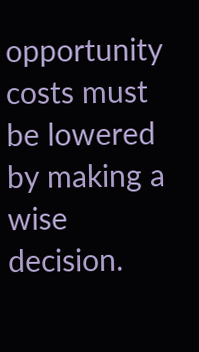opportunity costs must be lowered by making a wise decision.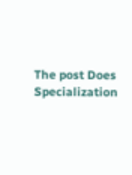The post Does Specialization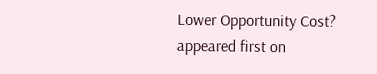Lower Opportunity Cost? appeared first on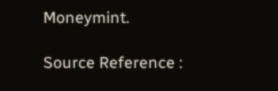Moneymint.

Source Reference :